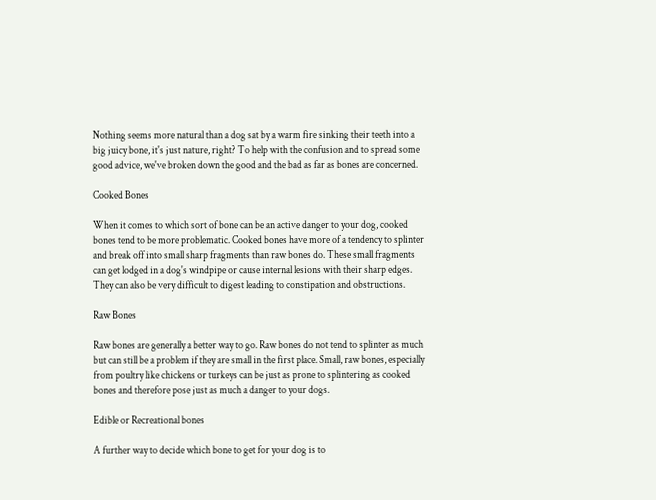Nothing seems more natural than a dog sat by a warm fire sinking their teeth into a big juicy bone, it's just nature, right? To help with the confusion and to spread some good advice, we've broken down the good and the bad as far as bones are concerned.

Cooked Bones

When it comes to which sort of bone can be an active danger to your dog, cooked bones tend to be more problematic. Cooked bones have more of a tendency to splinter and break off into small sharp fragments than raw bones do. These small fragments can get lodged in a dog's windpipe or cause internal lesions with their sharp edges. They can also be very difficult to digest leading to constipation and obstructions.

Raw Bones

Raw bones are generally a better way to go. Raw bones do not tend to splinter as much but can still be a problem if they are small in the first place. Small, raw bones, especially from poultry like chickens or turkeys can be just as prone to splintering as cooked bones and therefore pose just as much a danger to your dogs.

Edible or Recreational bones

A further way to decide which bone to get for your dog is to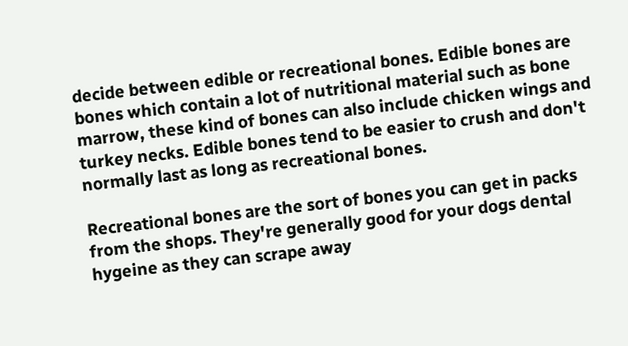decide between edible or recreational bones. Edible bones are bones which contain a lot of nutritional material such as bone marrow, these kind of bones can also include chicken wings and turkey necks. Edible bones tend to be easier to crush and don't normally last as long as recreational bones.

Recreational bones are the sort of bones you can get in packs from the shops. They're generally good for your dogs dental hygeine as they can scrape away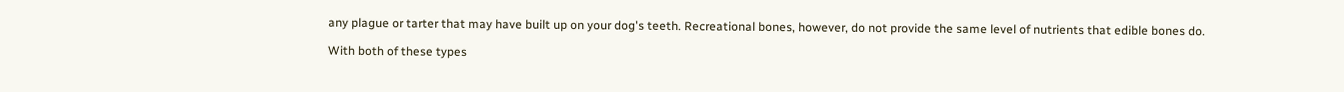any plague or tarter that may have built up on your dog's teeth. Recreational bones, however, do not provide the same level of nutrients that edible bones do.

With both of these types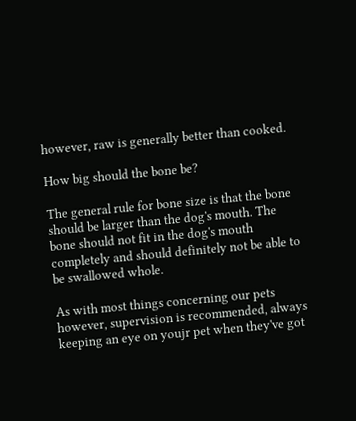however, raw is generally better than cooked.

How big should the bone be?

The general rule for bone size is that the bone should be larger than the dog's mouth. The bone should not fit in the dog's mouth completely and should definitely not be able to be swallowed whole.

As with most things concerning our pets however, supervision is recommended, always keeping an eye on youjr pet when they've got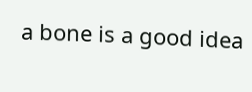a bone is a good idea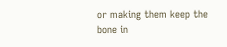or making them keep the bone in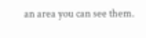an area you can see them.